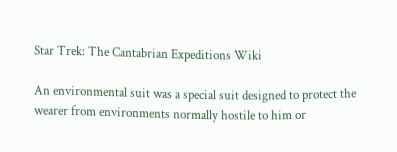Star Trek: The Cantabrian Expeditions Wiki

An environmental suit was a special suit designed to protect the wearer from environments normally hostile to him or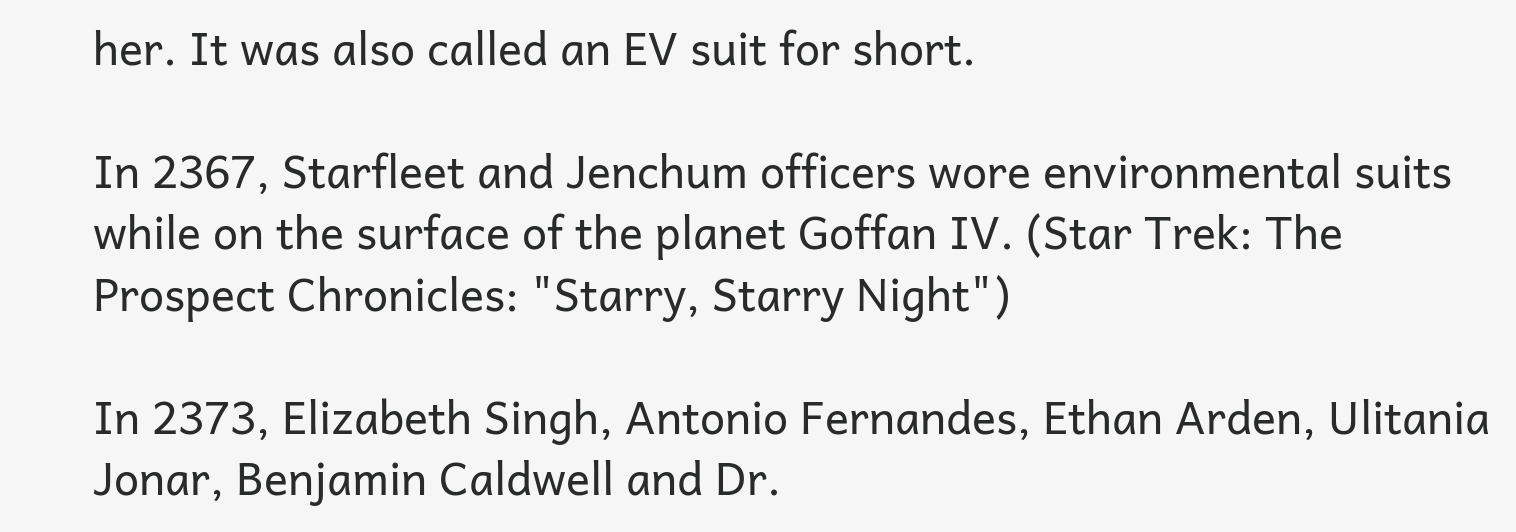her. It was also called an EV suit for short.

In 2367, Starfleet and Jenchum officers wore environmental suits while on the surface of the planet Goffan IV. (Star Trek: The Prospect Chronicles: "Starry, Starry Night")

In 2373, Elizabeth Singh, Antonio Fernandes, Ethan Arden, Ulitania Jonar, Benjamin Caldwell and Dr.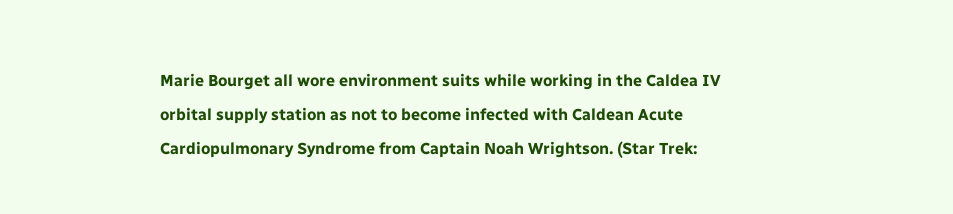Marie Bourget all wore environment suits while working in the Caldea IV orbital supply station as not to become infected with Caldean Acute Cardiopulmonary Syndrome from Captain Noah Wrightson. (Star Trek: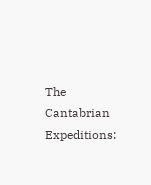The Cantabrian Expeditions: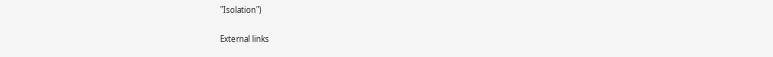"Isolation")

External links